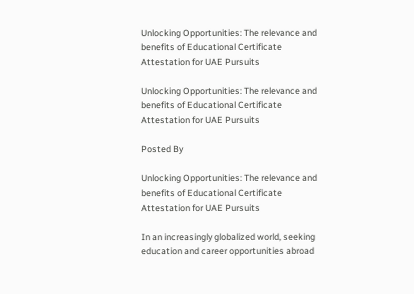Unlocking Opportunities: The relevance and benefits of Educational Certificate Attestation for UAE Pursuits

Unlocking Opportunities: The relevance and benefits of Educational Certificate Attestation for UAE Pursuits

Posted By

Unlocking Opportunities: The relevance and benefits of Educational Certificate Attestation for UAE Pursuits

In an increasingly globalized world, seeking education and career opportunities abroad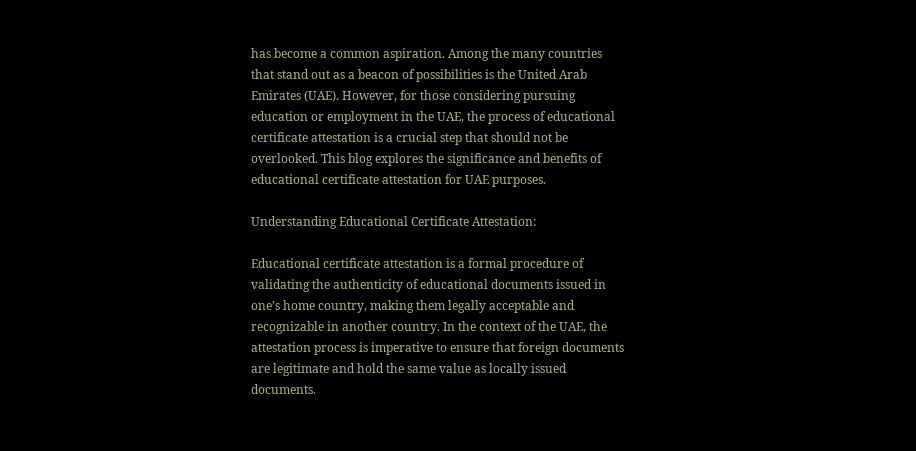has become a common aspiration. Among the many countries that stand out as a beacon of possibilities is the United Arab Emirates (UAE). However, for those considering pursuing education or employment in the UAE, the process of educational certificate attestation is a crucial step that should not be overlooked. This blog explores the significance and benefits of educational certificate attestation for UAE purposes.

Understanding Educational Certificate Attestation:

Educational certificate attestation is a formal procedure of validating the authenticity of educational documents issued in one’s home country, making them legally acceptable and recognizable in another country. In the context of the UAE, the attestation process is imperative to ensure that foreign documents are legitimate and hold the same value as locally issued documents.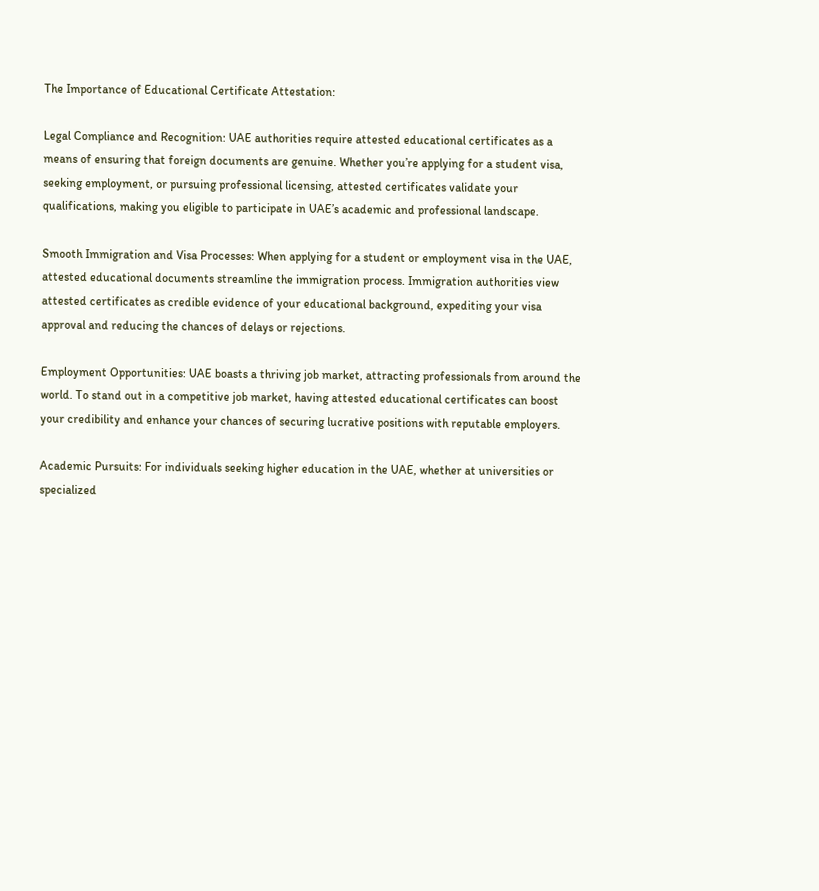The Importance of Educational Certificate Attestation:

Legal Compliance and Recognition: UAE authorities require attested educational certificates as a means of ensuring that foreign documents are genuine. Whether you’re applying for a student visa, seeking employment, or pursuing professional licensing, attested certificates validate your qualifications, making you eligible to participate in UAE’s academic and professional landscape.

Smooth Immigration and Visa Processes: When applying for a student or employment visa in the UAE, attested educational documents streamline the immigration process. Immigration authorities view attested certificates as credible evidence of your educational background, expediting your visa approval and reducing the chances of delays or rejections.

Employment Opportunities: UAE boasts a thriving job market, attracting professionals from around the world. To stand out in a competitive job market, having attested educational certificates can boost your credibility and enhance your chances of securing lucrative positions with reputable employers.

Academic Pursuits: For individuals seeking higher education in the UAE, whether at universities or specialized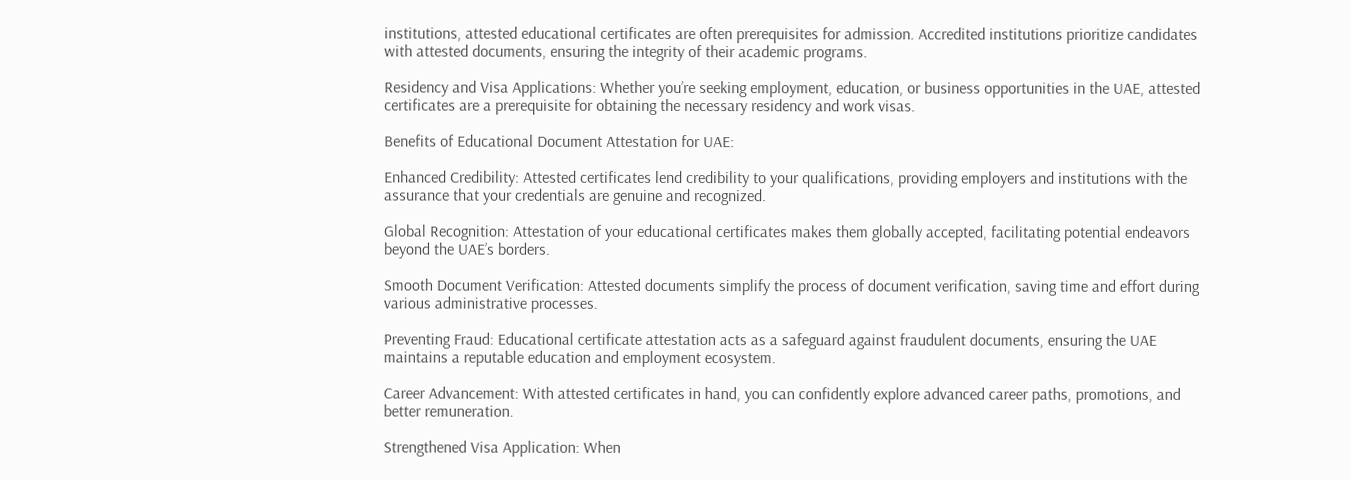institutions, attested educational certificates are often prerequisites for admission. Accredited institutions prioritize candidates with attested documents, ensuring the integrity of their academic programs.

Residency and Visa Applications: Whether you’re seeking employment, education, or business opportunities in the UAE, attested certificates are a prerequisite for obtaining the necessary residency and work visas.

Benefits of Educational Document Attestation for UAE:

Enhanced Credibility: Attested certificates lend credibility to your qualifications, providing employers and institutions with the assurance that your credentials are genuine and recognized.

Global Recognition: Attestation of your educational certificates makes them globally accepted, facilitating potential endeavors beyond the UAE’s borders.

Smooth Document Verification: Attested documents simplify the process of document verification, saving time and effort during various administrative processes.

Preventing Fraud: Educational certificate attestation acts as a safeguard against fraudulent documents, ensuring the UAE maintains a reputable education and employment ecosystem.

Career Advancement: With attested certificates in hand, you can confidently explore advanced career paths, promotions, and better remuneration.

Strengthened Visa Application: When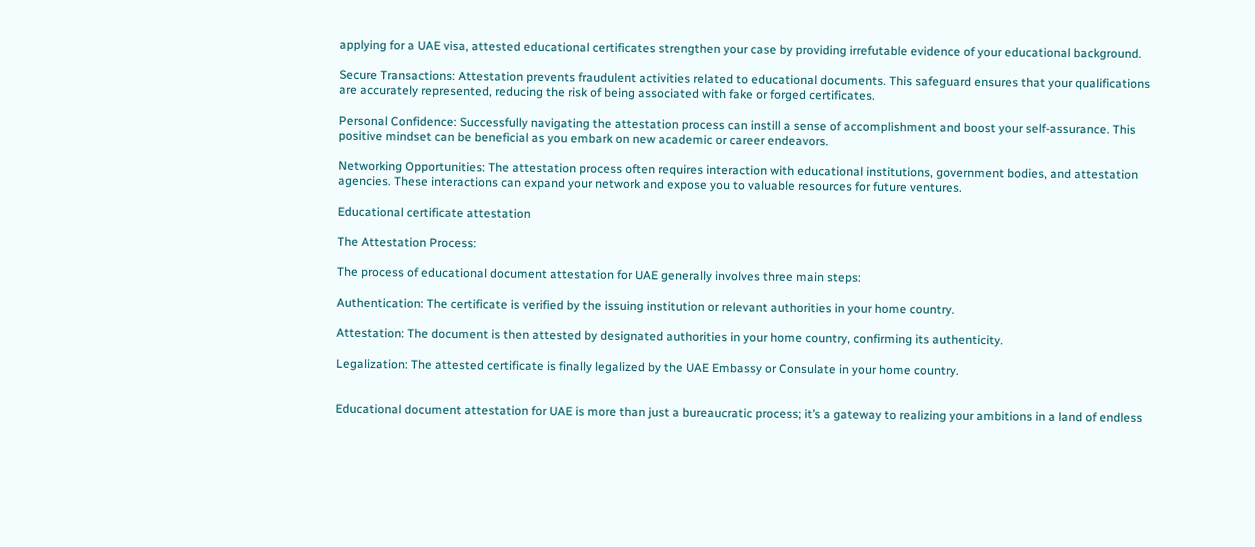applying for a UAE visa, attested educational certificates strengthen your case by providing irrefutable evidence of your educational background.

Secure Transactions: Attestation prevents fraudulent activities related to educational documents. This safeguard ensures that your qualifications are accurately represented, reducing the risk of being associated with fake or forged certificates.

Personal Confidence: Successfully navigating the attestation process can instill a sense of accomplishment and boost your self-assurance. This positive mindset can be beneficial as you embark on new academic or career endeavors.

Networking Opportunities: The attestation process often requires interaction with educational institutions, government bodies, and attestation agencies. These interactions can expand your network and expose you to valuable resources for future ventures.

Educational certificate attestation

The Attestation Process:

The process of educational document attestation for UAE generally involves three main steps:

Authentication: The certificate is verified by the issuing institution or relevant authorities in your home country.

Attestation: The document is then attested by designated authorities in your home country, confirming its authenticity.

Legalization: The attested certificate is finally legalized by the UAE Embassy or Consulate in your home country.


Educational document attestation for UAE is more than just a bureaucratic process; it’s a gateway to realizing your ambitions in a land of endless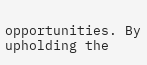opportunities. By upholding the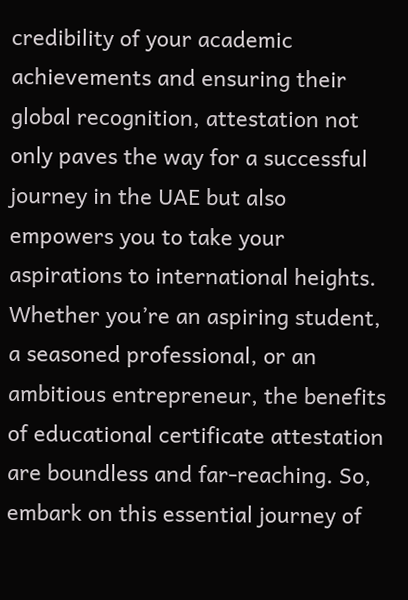credibility of your academic achievements and ensuring their global recognition, attestation not only paves the way for a successful journey in the UAE but also empowers you to take your aspirations to international heights. Whether you’re an aspiring student, a seasoned professional, or an ambitious entrepreneur, the benefits of educational certificate attestation are boundless and far-reaching. So, embark on this essential journey of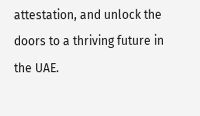attestation, and unlock the doors to a thriving future in the UAE.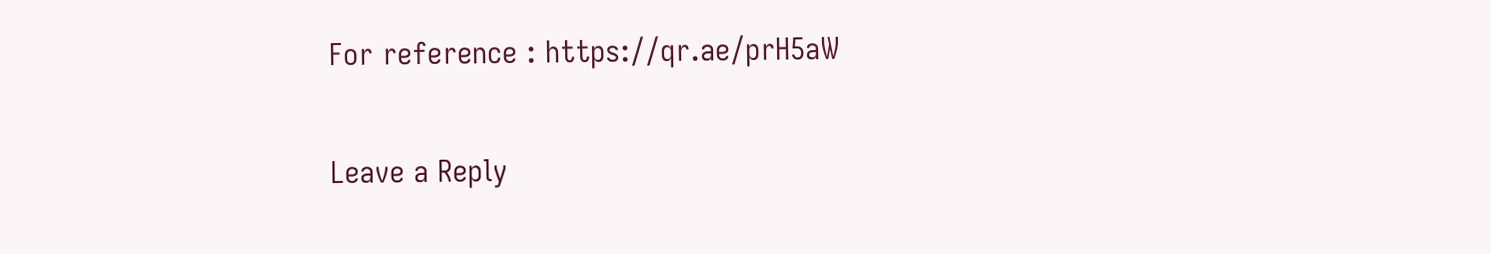For reference : https://qr.ae/prH5aW

Leave a Reply